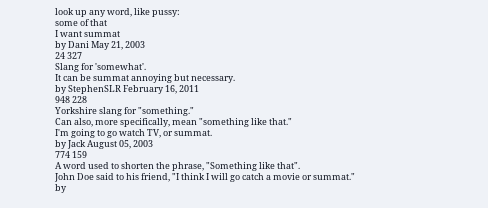look up any word, like pussy:
some of that
I want summat
by Dani May 21, 2003
24 327
Slang for 'somewhat'.
It can be summat annoying but necessary.
by StephenSLR February 16, 2011
948 228
Yorkshire slang for "something."
Can also, more specifically, mean "something like that."
I'm going to go watch TV, or summat.
by Jack August 05, 2003
774 159
A word used to shorten the phrase, "Something like that".
John Doe said to his friend, "I think I will go catch a movie or summat."
by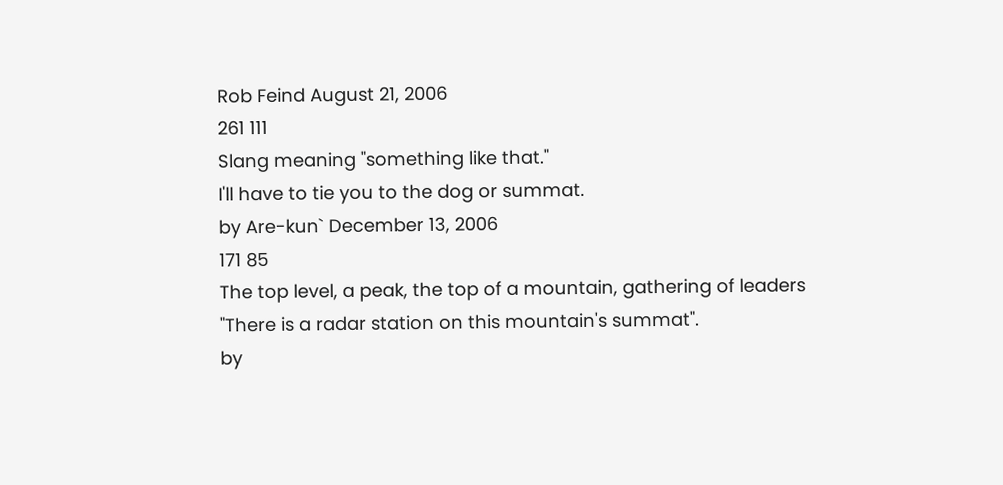Rob Feind August 21, 2006
261 111
Slang meaning "something like that."
I'll have to tie you to the dog or summat.
by Are-kun` December 13, 2006
171 85
The top level, a peak, the top of a mountain, gathering of leaders
"There is a radar station on this mountain's summat".
by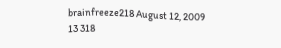brainfreeze218 August 12, 2009
13 318